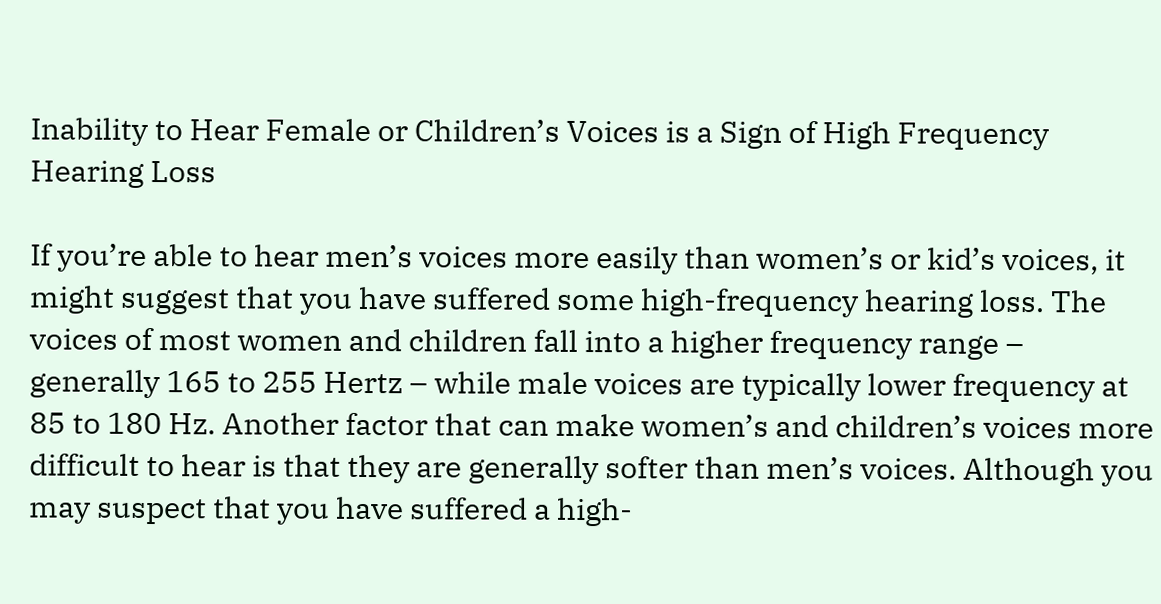Inability to Hear Female or Children’s Voices is a Sign of High Frequency Hearing Loss

If you’re able to hear men’s voices more easily than women’s or kid’s voices, it might suggest that you have suffered some high-frequency hearing loss. The voices of most women and children fall into a higher frequency range – generally 165 to 255 Hertz – while male voices are typically lower frequency at 85 to 180 Hz. Another factor that can make women’s and children’s voices more difficult to hear is that they are generally softer than men’s voices. Although you may suspect that you have suffered a high-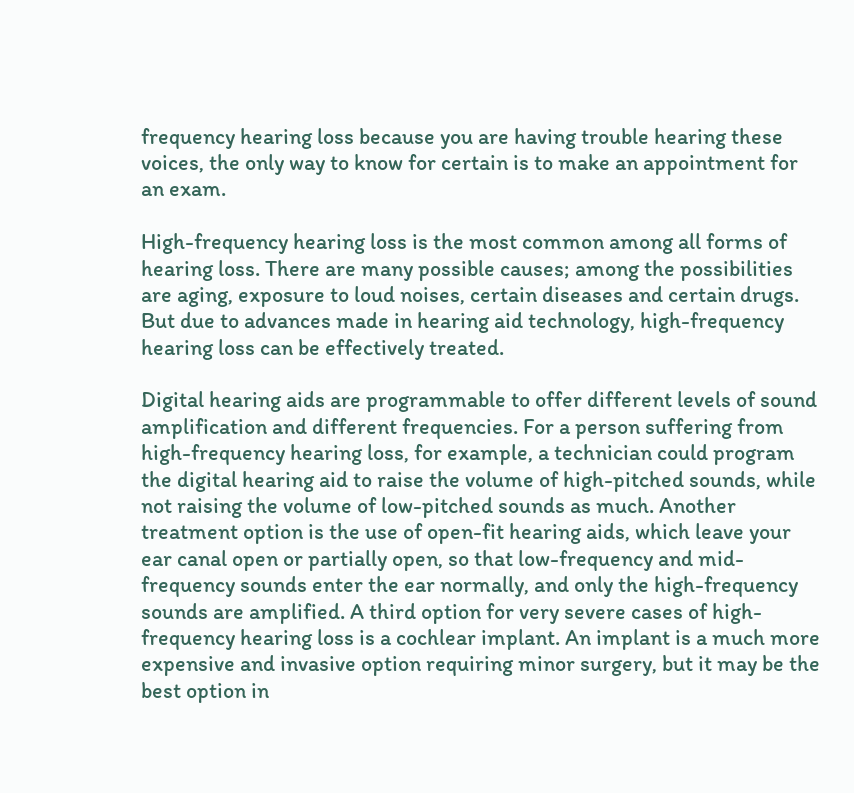frequency hearing loss because you are having trouble hearing these voices, the only way to know for certain is to make an appointment for an exam.

High-frequency hearing loss is the most common among all forms of hearing loss. There are many possible causes; among the possibilities are aging, exposure to loud noises, certain diseases and certain drugs. But due to advances made in hearing aid technology, high-frequency hearing loss can be effectively treated.

Digital hearing aids are programmable to offer different levels of sound amplification and different frequencies. For a person suffering from high-frequency hearing loss, for example, a technician could program the digital hearing aid to raise the volume of high-pitched sounds, while not raising the volume of low-pitched sounds as much. Another treatment option is the use of open-fit hearing aids, which leave your ear canal open or partially open, so that low-frequency and mid-frequency sounds enter the ear normally, and only the high-frequency sounds are amplified. A third option for very severe cases of high-frequency hearing loss is a cochlear implant. An implant is a much more expensive and invasive option requiring minor surgery, but it may be the best option in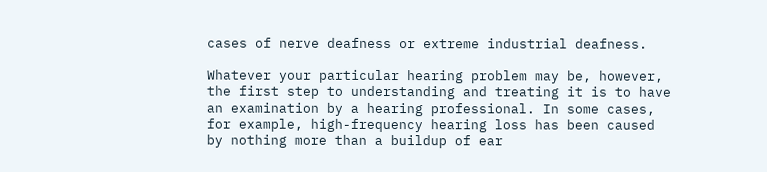cases of nerve deafness or extreme industrial deafness.

Whatever your particular hearing problem may be, however, the first step to understanding and treating it is to have an examination by a hearing professional. In some cases, for example, high-frequency hearing loss has been caused by nothing more than a buildup of ear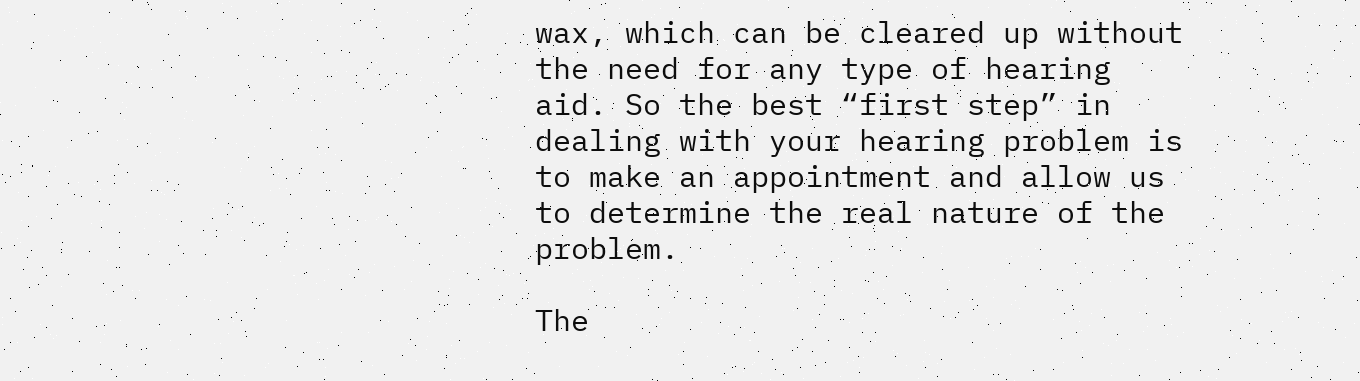wax, which can be cleared up without the need for any type of hearing aid. So the best “first step” in dealing with your hearing problem is to make an appointment and allow us to determine the real nature of the problem.

The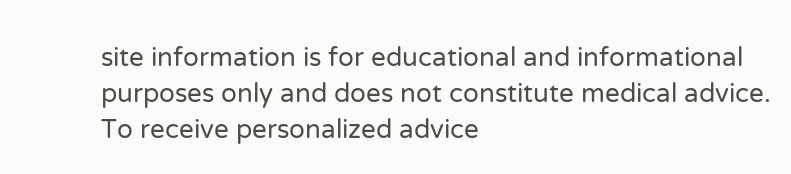site information is for educational and informational purposes only and does not constitute medical advice. To receive personalized advice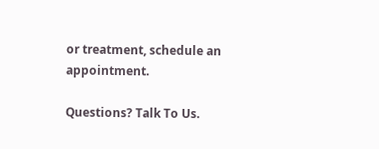or treatment, schedule an appointment.

Questions? Talk To Us.